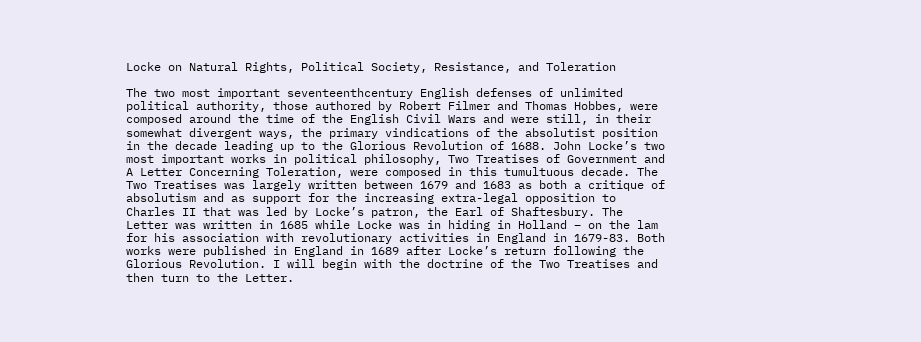Locke on Natural Rights, Political Society, Resistance, and Toleration

The two most important seventeenthcentury English defenses of unlimited political authority, those authored by Robert Filmer and Thomas Hobbes, were composed around the time of the English Civil Wars and were still, in their somewhat divergent ways, the primary vindications of the absolutist position in the decade leading up to the Glorious Revolution of 1688. John Locke’s two most important works in political philosophy, Two Treatises of Government and A Letter Concerning Toleration, were composed in this tumultuous decade. The Two Treatises was largely written between 1679 and 1683 as both a critique of absolutism and as support for the increasing extra-legal opposition to Charles II that was led by Locke’s patron, the Earl of Shaftesbury. The Letter was written in 1685 while Locke was in hiding in Holland – on the lam for his association with revolutionary activities in England in 1679-83. Both works were published in England in 1689 after Locke’s return following the Glorious Revolution. I will begin with the doctrine of the Two Treatises and then turn to the Letter.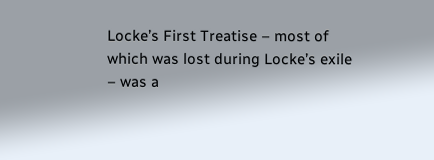Locke’s First Treatise – most of which was lost during Locke’s exile – was a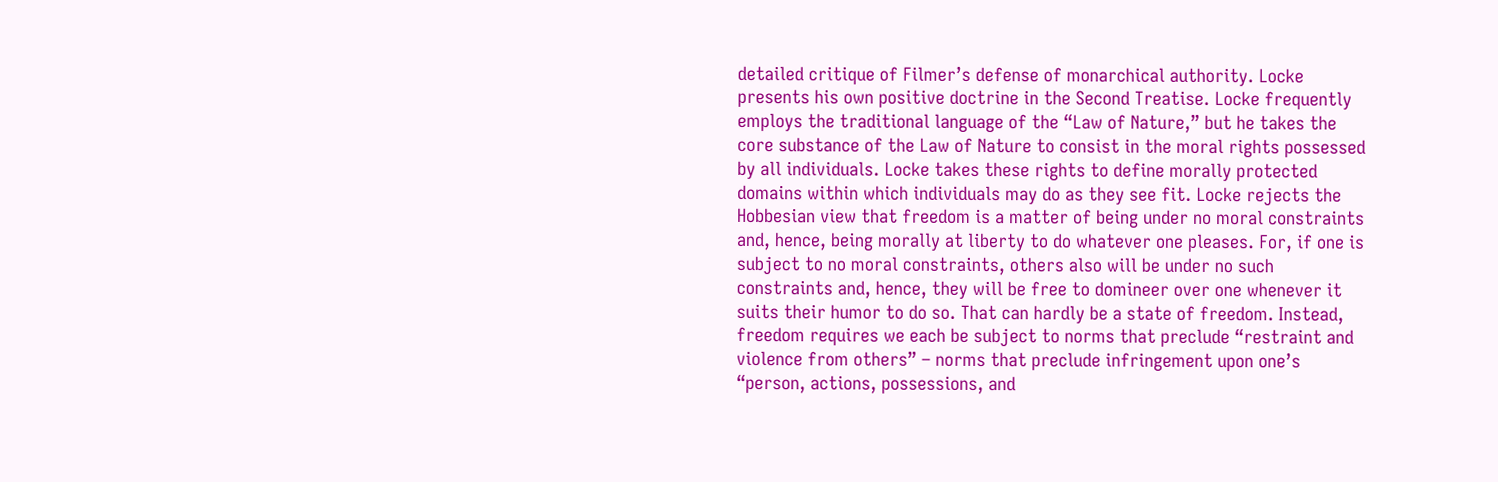detailed critique of Filmer’s defense of monarchical authority. Locke presents his own positive doctrine in the Second Treatise. Locke frequently employs the traditional language of the “Law of Nature,” but he takes the core substance of the Law of Nature to consist in the moral rights possessed by all individuals. Locke takes these rights to define morally protected domains within which individuals may do as they see fit. Locke rejects the Hobbesian view that freedom is a matter of being under no moral constraints and, hence, being morally at liberty to do whatever one pleases. For, if one is subject to no moral constraints, others also will be under no such constraints and, hence, they will be free to domineer over one whenever it suits their humor to do so. That can hardly be a state of freedom. Instead, freedom requires we each be subject to norms that preclude “restraint and violence from others” – norms that preclude infringement upon one’s “person, actions, possessions, and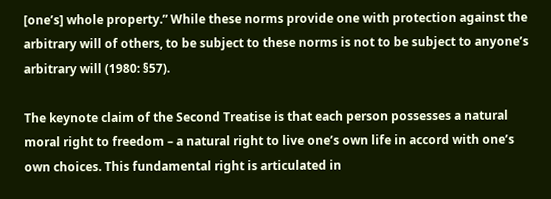[one’s] whole property.” While these norms provide one with protection against the arbitrary will of others, to be subject to these norms is not to be subject to anyone’s arbitrary will (1980: §57).

The keynote claim of the Second Treatise is that each person possesses a natural moral right to freedom – a natural right to live one’s own life in accord with one’s own choices. This fundamental right is articulated in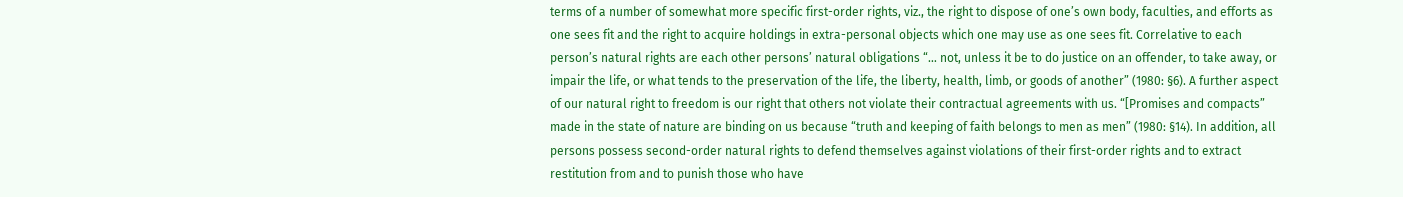terms of a number of somewhat more specific first-order rights, viz., the right to dispose of one’s own body, faculties, and efforts as one sees fit and the right to acquire holdings in extra-personal objects which one may use as one sees fit. Correlative to each person’s natural rights are each other persons’ natural obligations “… not, unless it be to do justice on an offender, to take away, or impair the life, or what tends to the preservation of the life, the liberty, health, limb, or goods of another” (1980: §6). A further aspect of our natural right to freedom is our right that others not violate their contractual agreements with us. “[Promises and compacts” made in the state of nature are binding on us because “truth and keeping of faith belongs to men as men” (1980: §14). In addition, all persons possess second-order natural rights to defend themselves against violations of their first-order rights and to extract restitution from and to punish those who have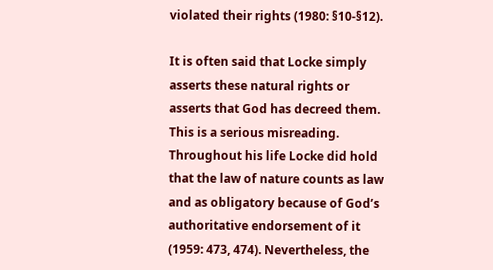violated their rights (1980: §10-§12).

It is often said that Locke simply asserts these natural rights or asserts that God has decreed them. This is a serious misreading. Throughout his life Locke did hold that the law of nature counts as law and as obligatory because of God’s authoritative endorsement of it (1959: 473, 474). Nevertheless, the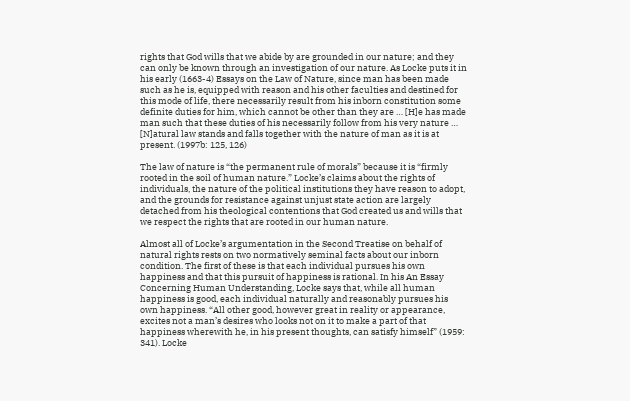rights that God wills that we abide by are grounded in our nature; and they can only be known through an investigation of our nature. As Locke puts it in his early (1663-4) Essays on the Law of Nature, since man has been made such as he is, equipped with reason and his other faculties and destined for this mode of life, there necessarily result from his inborn constitution some definite duties for him, which cannot be other than they are … [H]e has made man such that these duties of his necessarily follow from his very nature … [N]atural law stands and falls together with the nature of man as it is at present. (1997b: 125, 126)

The law of nature is “the permanent rule of morals” because it is “firmly rooted in the soil of human nature.” Locke’s claims about the rights of individuals, the nature of the political institutions they have reason to adopt, and the grounds for resistance against unjust state action are largely detached from his theological contentions that God created us and wills that we respect the rights that are rooted in our human nature.

Almost all of Locke’s argumentation in the Second Treatise on behalf of natural rights rests on two normatively seminal facts about our inborn condition. The first of these is that each individual pursues his own happiness and that this pursuit of happiness is rational. In his An Essay Concerning Human Understanding, Locke says that, while all human happiness is good, each individual naturally and reasonably pursues his own happiness. “All other good, however great in reality or appearance, excites not a man’s desires who looks not on it to make a part of that happiness wherewith he, in his present thoughts, can satisfy himself” (1959: 341). Locke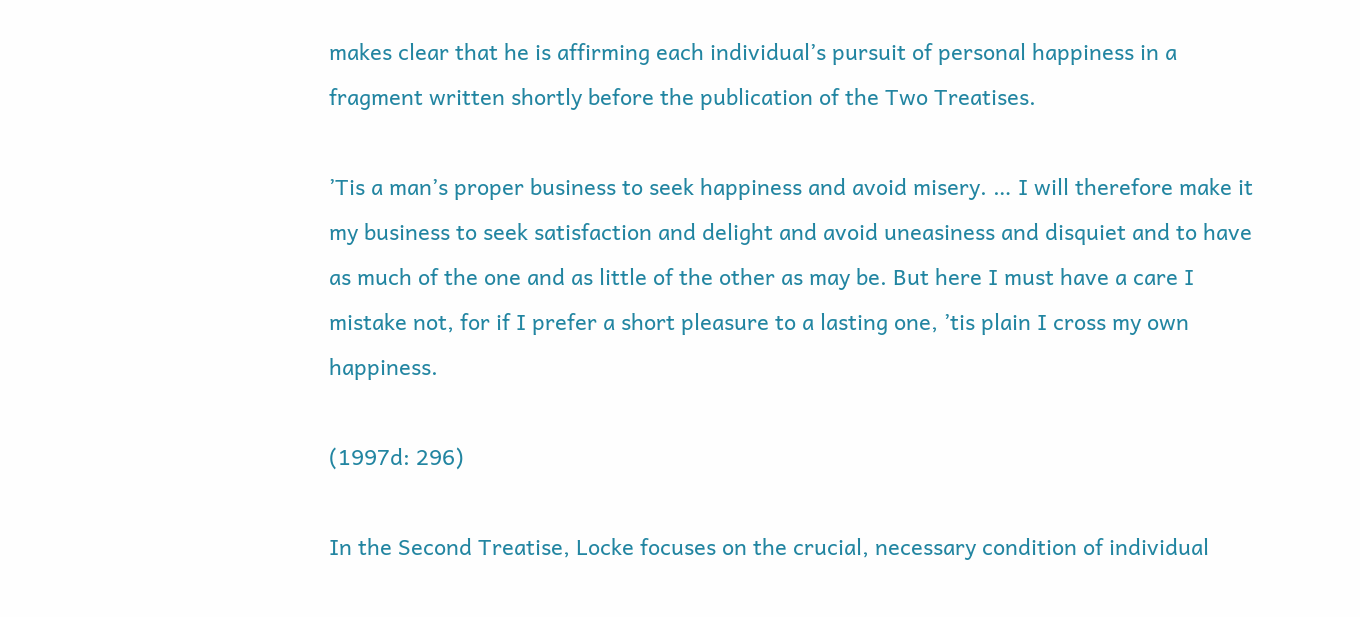makes clear that he is affirming each individual’s pursuit of personal happiness in a fragment written shortly before the publication of the Two Treatises.

’Tis a man’s proper business to seek happiness and avoid misery. … I will therefore make it my business to seek satisfaction and delight and avoid uneasiness and disquiet and to have as much of the one and as little of the other as may be. But here I must have a care I mistake not, for if I prefer a short pleasure to a lasting one, ’tis plain I cross my own happiness.

(1997d: 296)

In the Second Treatise, Locke focuses on the crucial, necessary condition of individual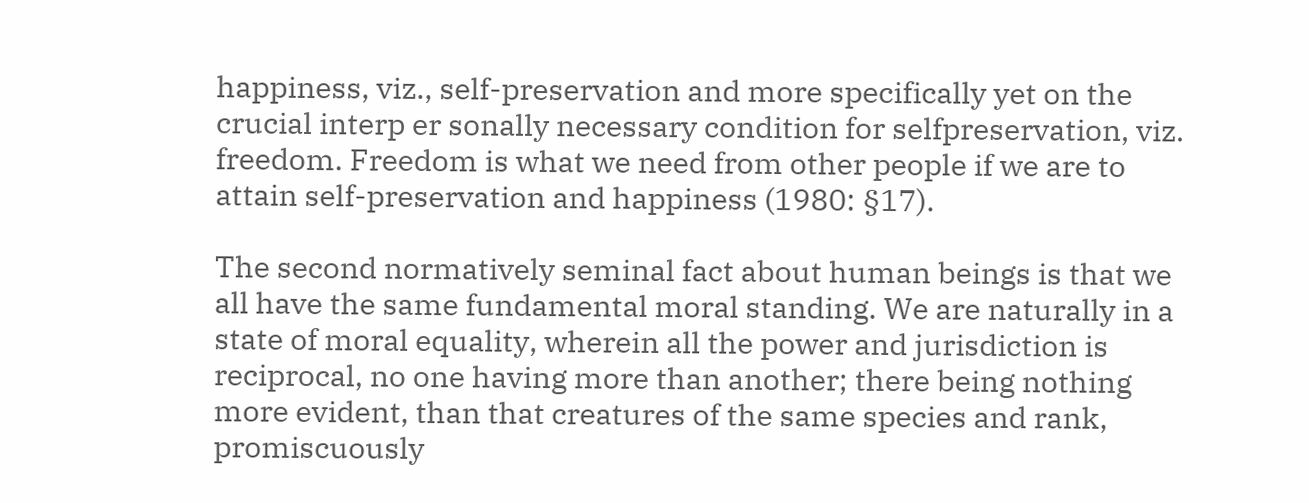happiness, viz., self-preservation and more specifically yet on the crucial interp er sonally necessary condition for selfpreservation, viz. freedom. Freedom is what we need from other people if we are to attain self-preservation and happiness (1980: §17).

The second normatively seminal fact about human beings is that we all have the same fundamental moral standing. We are naturally in a state of moral equality, wherein all the power and jurisdiction is reciprocal, no one having more than another; there being nothing more evident, than that creatures of the same species and rank, promiscuously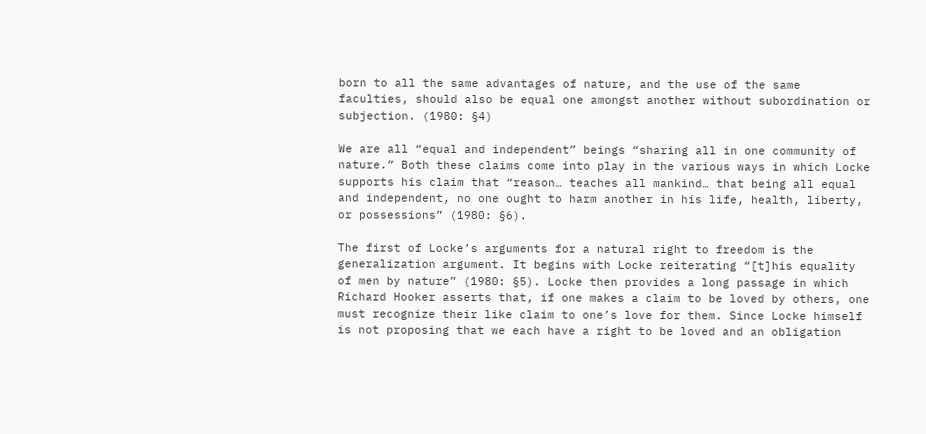born to all the same advantages of nature, and the use of the same faculties, should also be equal one amongst another without subordination or subjection. (1980: §4)

We are all “equal and independent” beings “sharing all in one community of nature.” Both these claims come into play in the various ways in which Locke supports his claim that “reason… teaches all mankind… that being all equal and independent, no one ought to harm another in his life, health, liberty, or possessions” (1980: §6).

The first of Locke’s arguments for a natural right to freedom is the generalization argument. It begins with Locke reiterating “[t]his equality of men by nature” (1980: §5). Locke then provides a long passage in which Richard Hooker asserts that, if one makes a claim to be loved by others, one must recognize their like claim to one’s love for them. Since Locke himself is not proposing that we each have a right to be loved and an obligation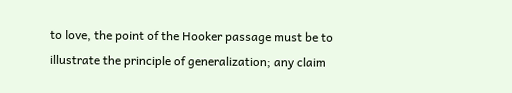to love, the point of the Hooker passage must be to illustrate the principle of generalization; any claim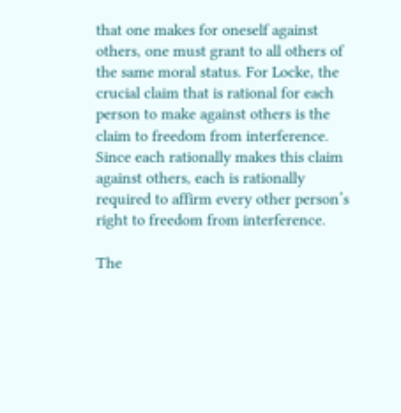that one makes for oneself against others, one must grant to all others of the same moral status. For Locke, the crucial claim that is rational for each person to make against others is the claim to freedom from interference. Since each rationally makes this claim against others, each is rationally required to affirm every other person’s right to freedom from interference.

The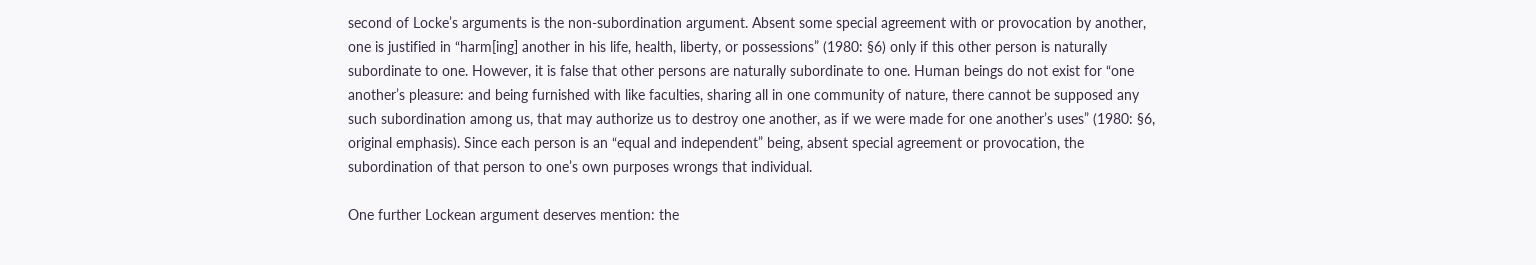second of Locke’s arguments is the non-subordination argument. Absent some special agreement with or provocation by another, one is justified in “harm[ing] another in his life, health, liberty, or possessions” (1980: §6) only if this other person is naturally subordinate to one. However, it is false that other persons are naturally subordinate to one. Human beings do not exist for “one another’s pleasure: and being furnished with like faculties, sharing all in one community of nature, there cannot be supposed any such subordination among us, that may authorize us to destroy one another, as if we were made for one another’s uses” (1980: §6, original emphasis). Since each person is an “equal and independent” being, absent special agreement or provocation, the subordination of that person to one’s own purposes wrongs that individual.

One further Lockean argument deserves mention: the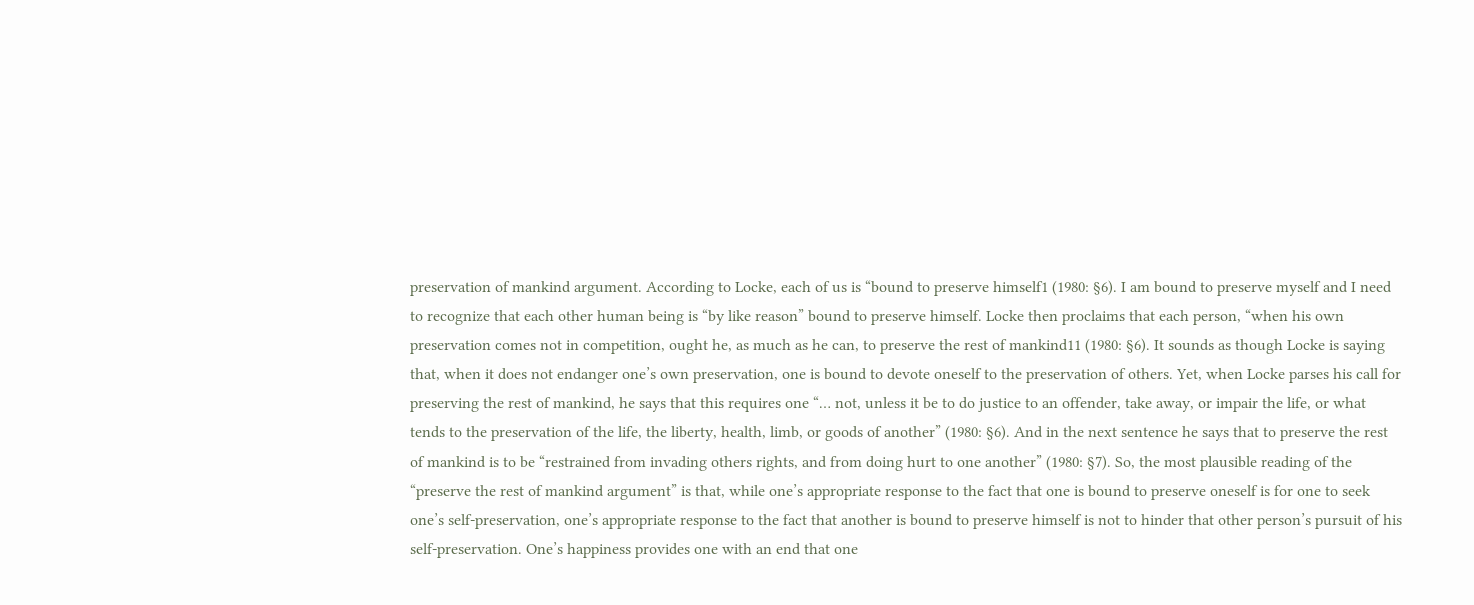preservation of mankind argument. According to Locke, each of us is “bound to preserve himself1 (1980: §6). I am bound to preserve myself and I need to recognize that each other human being is “by like reason” bound to preserve himself. Locke then proclaims that each person, “when his own preservation comes not in competition, ought he, as much as he can, to preserve the rest of mankind11 (1980: §6). It sounds as though Locke is saying that, when it does not endanger one’s own preservation, one is bound to devote oneself to the preservation of others. Yet, when Locke parses his call for preserving the rest of mankind, he says that this requires one “… not, unless it be to do justice to an offender, take away, or impair the life, or what tends to the preservation of the life, the liberty, health, limb, or goods of another” (1980: §6). And in the next sentence he says that to preserve the rest of mankind is to be “restrained from invading others rights, and from doing hurt to one another” (1980: §7). So, the most plausible reading of the “preserve the rest of mankind argument” is that, while one’s appropriate response to the fact that one is bound to preserve oneself is for one to seek one’s self-preservation, one’s appropriate response to the fact that another is bound to preserve himself is not to hinder that other person’s pursuit of his self-preservation. One’s happiness provides one with an end that one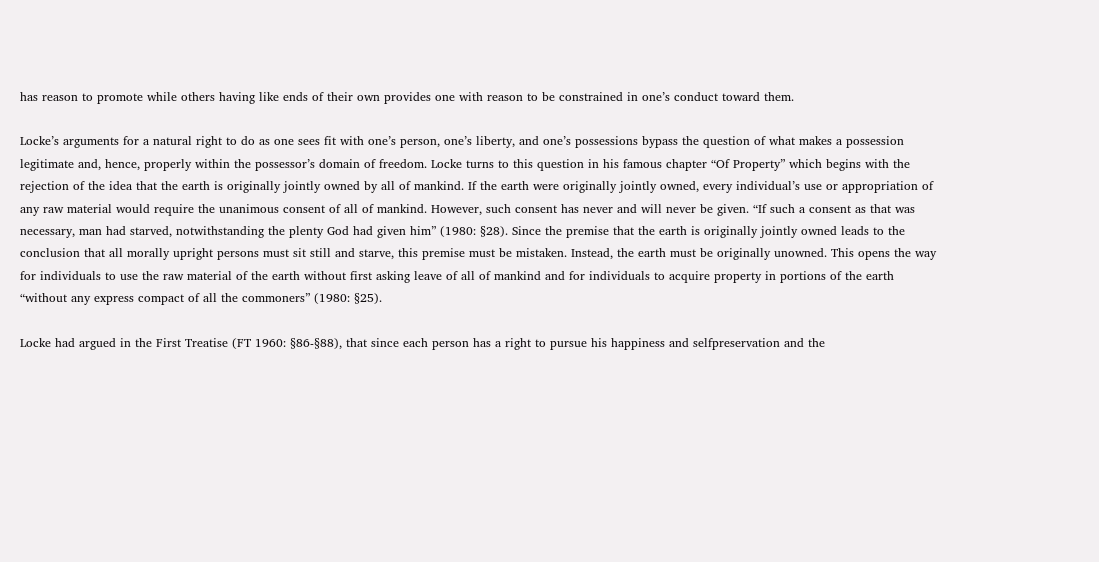has reason to promote while others having like ends of their own provides one with reason to be constrained in one’s conduct toward them.

Locke’s arguments for a natural right to do as one sees fit with one’s person, one’s liberty, and one’s possessions bypass the question of what makes a possession legitimate and, hence, properly within the possessor’s domain of freedom. Locke turns to this question in his famous chapter “Of Property” which begins with the rejection of the idea that the earth is originally jointly owned by all of mankind. If the earth were originally jointly owned, every individual’s use or appropriation of any raw material would require the unanimous consent of all of mankind. However, such consent has never and will never be given. “If such a consent as that was necessary, man had starved, notwithstanding the plenty God had given him” (1980: §28). Since the premise that the earth is originally jointly owned leads to the conclusion that all morally upright persons must sit still and starve, this premise must be mistaken. Instead, the earth must be originally unowned. This opens the way for individuals to use the raw material of the earth without first asking leave of all of mankind and for individuals to acquire property in portions of the earth “without any express compact of all the commoners” (1980: §25).

Locke had argued in the First Treatise (FT 1960: §86-§88), that since each person has a right to pursue his happiness and selfpreservation and the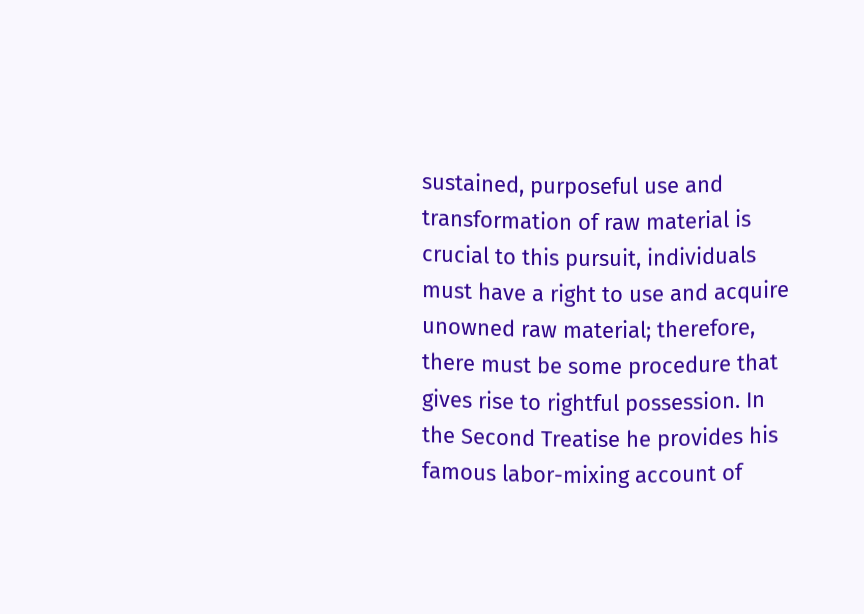sustained, purposeful use and transformation of raw material is crucial to this pursuit, individuals must have a right to use and acquire unowned raw material; therefore, there must be some procedure that gives rise to rightful possession. In the Second Treatise he provides his famous labor-mixing account of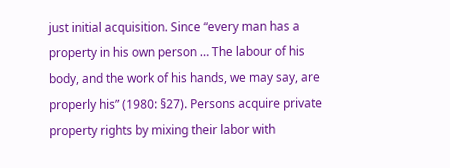just initial acquisition. Since “every man has a property in his own person … The labour of his body, and the work of his hands, we may say, are properly his” (1980: §27). Persons acquire private property rights by mixing their labor with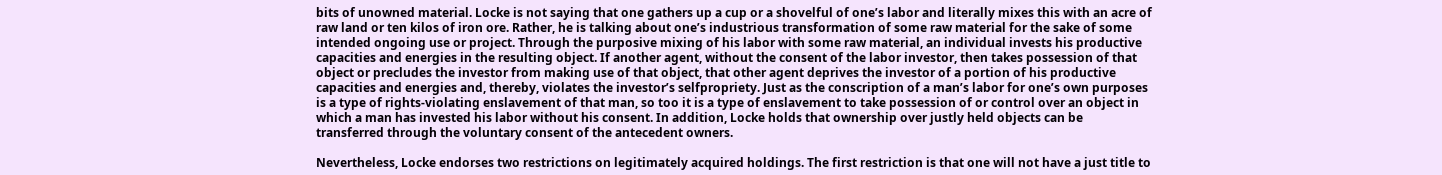bits of unowned material. Locke is not saying that one gathers up a cup or a shovelful of one’s labor and literally mixes this with an acre of raw land or ten kilos of iron ore. Rather, he is talking about one’s industrious transformation of some raw material for the sake of some intended ongoing use or project. Through the purposive mixing of his labor with some raw material, an individual invests his productive capacities and energies in the resulting object. If another agent, without the consent of the labor investor, then takes possession of that object or precludes the investor from making use of that object, that other agent deprives the investor of a portion of his productive capacities and energies and, thereby, violates the investor’s selfpropriety. Just as the conscription of a man’s labor for one’s own purposes is a type of rights-violating enslavement of that man, so too it is a type of enslavement to take possession of or control over an object in which a man has invested his labor without his consent. In addition, Locke holds that ownership over justly held objects can be transferred through the voluntary consent of the antecedent owners.

Nevertheless, Locke endorses two restrictions on legitimately acquired holdings. The first restriction is that one will not have a just title to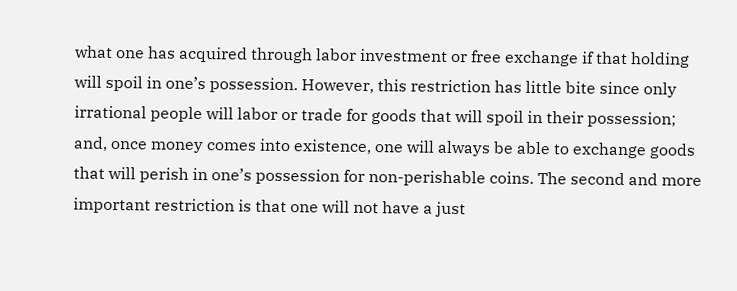what one has acquired through labor investment or free exchange if that holding will spoil in one’s possession. However, this restriction has little bite since only irrational people will labor or trade for goods that will spoil in their possession; and, once money comes into existence, one will always be able to exchange goods that will perish in one’s possession for non-perishable coins. The second and more important restriction is that one will not have a just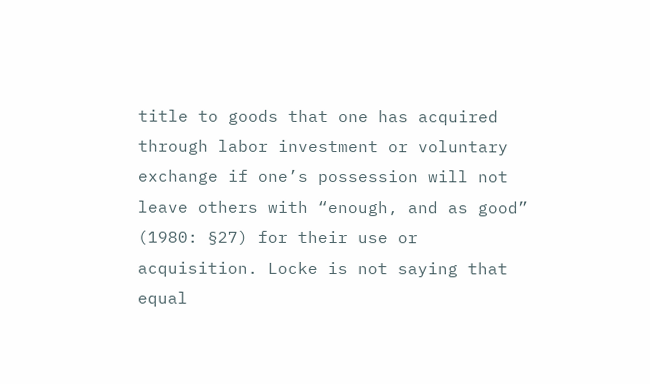title to goods that one has acquired through labor investment or voluntary exchange if one’s possession will not leave others with “enough, and as good” (1980: §27) for their use or acquisition. Locke is not saying that equal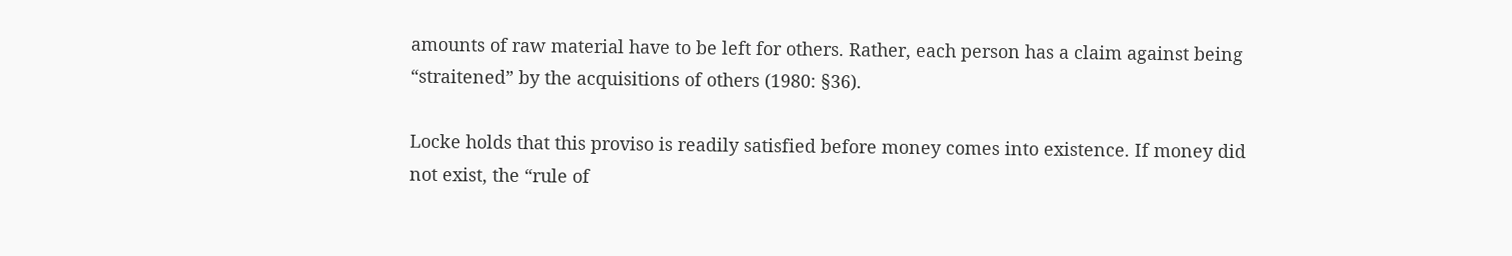amounts of raw material have to be left for others. Rather, each person has a claim against being “straitened” by the acquisitions of others (1980: §36).

Locke holds that this proviso is readily satisfied before money comes into existence. If money did not exist, the “rule of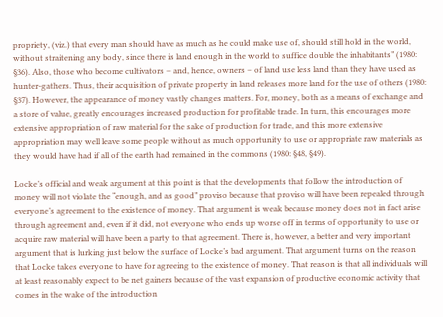propriety, (viz.) that every man should have as much as he could make use of, should still hold in the world, without straitening any body, since there is land enough in the world to suffice double the inhabitants” (1980: §36). Also, those who become cultivators – and, hence, owners – of land use less land than they have used as hunter-gathers. Thus, their acquisition of private property in land releases more land for the use of others (1980: §37). However, the appearance of money vastly changes matters. For, money, both as a means of exchange and a store of value, greatly encourages increased production for profitable trade. In turn, this encourages more extensive appropriation of raw material for the sake of production for trade, and this more extensive appropriation may well leave some people without as much opportunity to use or appropriate raw materials as they would have had if all of the earth had remained in the commons (1980: §48, §49).

Locke’s official and weak argument at this point is that the developments that follow the introduction of money will not violate the “enough, and as good” proviso because that proviso will have been repealed through everyone’s agreement to the existence of money. That argument is weak because money does not in fact arise through agreement and, even if it did, not everyone who ends up worse off in terms of opportunity to use or acquire raw material will have been a party to that agreement. There is, however, a better and very important argument that is lurking just below the surface of Locke’s bad argument. That argument turns on the reason that Locke takes everyone to have for agreeing to the existence of money. That reason is that all individuals will at least reasonably expect to be net gainers because of the vast expansion of productive economic activity that comes in the wake of the introduction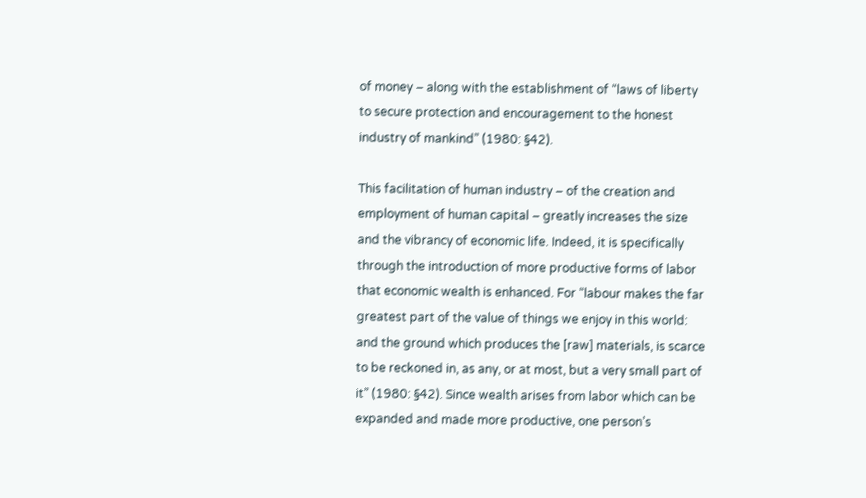of money – along with the establishment of “laws of liberty to secure protection and encouragement to the honest industry of mankind” (1980: §42).

This facilitation of human industry – of the creation and employment of human capital – greatly increases the size and the vibrancy of economic life. Indeed, it is specifically through the introduction of more productive forms of labor that economic wealth is enhanced. For “labour makes the far greatest part of the value of things we enjoy in this world: and the ground which produces the [raw] materials, is scarce to be reckoned in, as any, or at most, but a very small part of it” (1980: §42). Since wealth arises from labor which can be expanded and made more productive, one person’s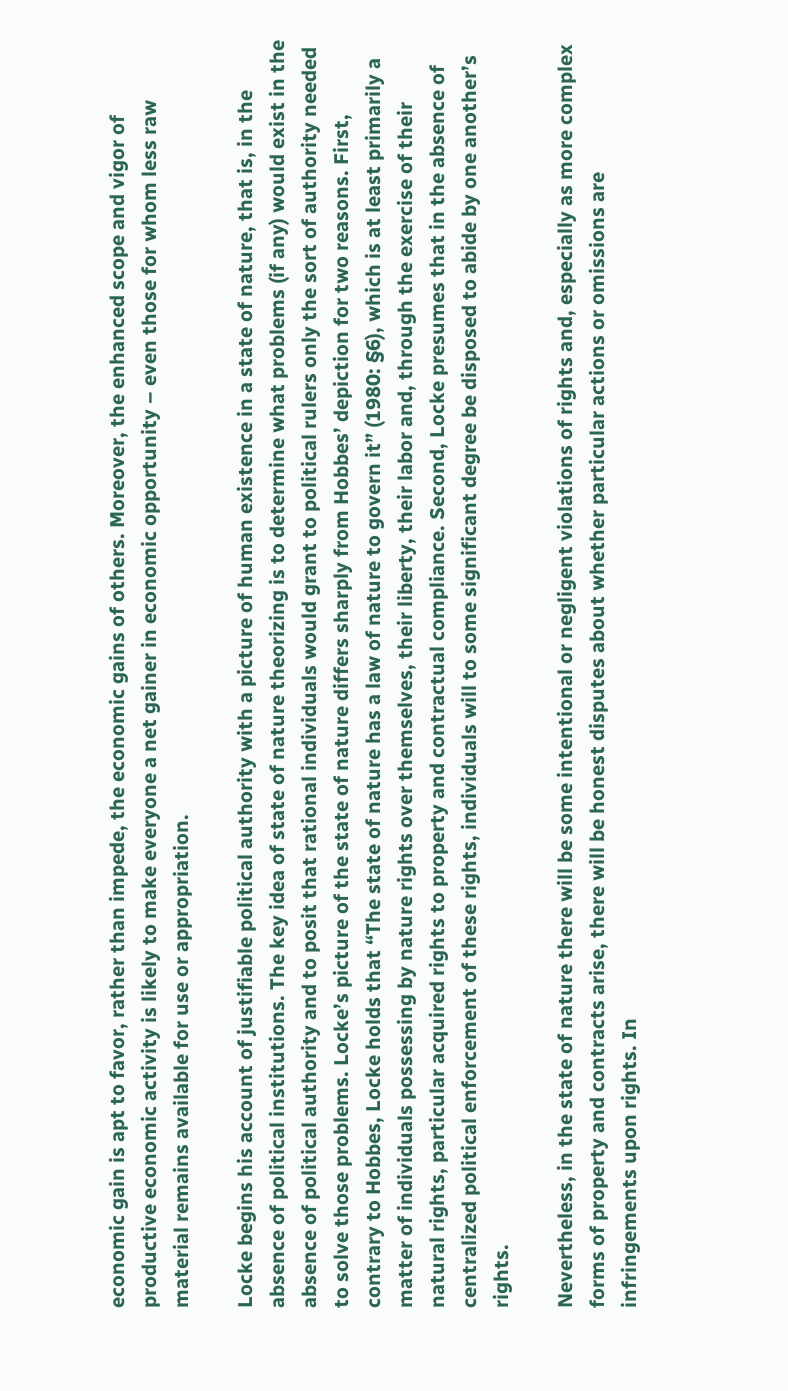economic gain is apt to favor, rather than impede, the economic gains of others. Moreover, the enhanced scope and vigor of productive economic activity is likely to make everyone a net gainer in economic opportunity – even those for whom less raw material remains available for use or appropriation.

Locke begins his account of justifiable political authority with a picture of human existence in a state of nature, that is, in the absence of political institutions. The key idea of state of nature theorizing is to determine what problems (if any) would exist in the absence of political authority and to posit that rational individuals would grant to political rulers only the sort of authority needed to solve those problems. Locke’s picture of the state of nature differs sharply from Hobbes’ depiction for two reasons. First, contrary to Hobbes, Locke holds that “The state of nature has a law of nature to govern it” (1980: §6), which is at least primarily a matter of individuals possessing by nature rights over themselves, their liberty, their labor and, through the exercise of their natural rights, particular acquired rights to property and contractual compliance. Second, Locke presumes that in the absence of centralized political enforcement of these rights, individuals will to some significant degree be disposed to abide by one another’s rights.

Nevertheless, in the state of nature there will be some intentional or negligent violations of rights and, especially as more complex forms of property and contracts arise, there will be honest disputes about whether particular actions or omissions are infringements upon rights. In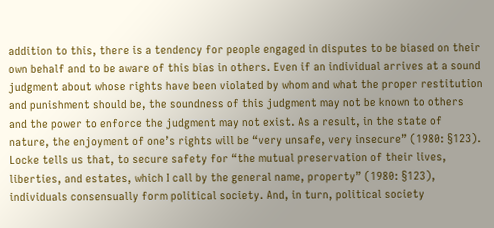addition to this, there is a tendency for people engaged in disputes to be biased on their own behalf and to be aware of this bias in others. Even if an individual arrives at a sound judgment about whose rights have been violated by whom and what the proper restitution and punishment should be, the soundness of this judgment may not be known to others and the power to enforce the judgment may not exist. As a result, in the state of nature, the enjoyment of one’s rights will be “very unsafe, very insecure” (1980: §123). Locke tells us that, to secure safety for “the mutual preservation of their lives, liberties, and estates, which I call by the general name, property” (1980: §123), individuals consensually form political society. And, in turn, political society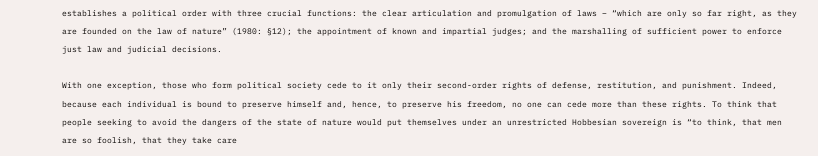establishes a political order with three crucial functions: the clear articulation and promulgation of laws – “which are only so far right, as they are founded on the law of nature” (1980: §12); the appointment of known and impartial judges; and the marshalling of sufficient power to enforce just law and judicial decisions.

With one exception, those who form political society cede to it only their second-order rights of defense, restitution, and punishment. Indeed, because each individual is bound to preserve himself and, hence, to preserve his freedom, no one can cede more than these rights. To think that people seeking to avoid the dangers of the state of nature would put themselves under an unrestricted Hobbesian sovereign is “to think, that men are so foolish, that they take care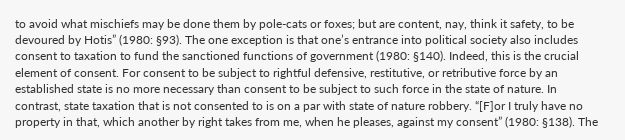to avoid what mischiefs may be done them by pole-cats or foxes; but are content, nay, think it safety, to be devoured by Hotis” (1980: §93). The one exception is that one’s entrance into political society also includes consent to taxation to fund the sanctioned functions of government (1980: §140). Indeed, this is the crucial element of consent. For consent to be subject to rightful defensive, restitutive, or retributive force by an established state is no more necessary than consent to be subject to such force in the state of nature. In contrast, state taxation that is not consented to is on a par with state of nature robbery. “[F]or I truly have no property in that, which another by right takes from me, when he pleases, against my consent” (1980: §138). The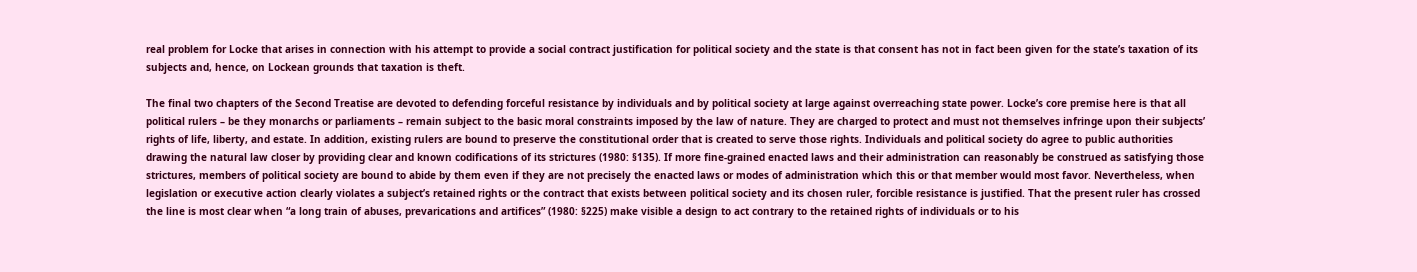real problem for Locke that arises in connection with his attempt to provide a social contract justification for political society and the state is that consent has not in fact been given for the state’s taxation of its subjects and, hence, on Lockean grounds that taxation is theft.

The final two chapters of the Second Treatise are devoted to defending forceful resistance by individuals and by political society at large against overreaching state power. Locke’s core premise here is that all political rulers – be they monarchs or parliaments – remain subject to the basic moral constraints imposed by the law of nature. They are charged to protect and must not themselves infringe upon their subjects’ rights of life, liberty, and estate. In addition, existing rulers are bound to preserve the constitutional order that is created to serve those rights. Individuals and political society do agree to public authorities drawing the natural law closer by providing clear and known codifications of its strictures (1980: §135). If more fine-grained enacted laws and their administration can reasonably be construed as satisfying those strictures, members of political society are bound to abide by them even if they are not precisely the enacted laws or modes of administration which this or that member would most favor. Nevertheless, when legislation or executive action clearly violates a subject’s retained rights or the contract that exists between political society and its chosen ruler, forcible resistance is justified. That the present ruler has crossed the line is most clear when “a long train of abuses, prevarications and artifices” (1980: §225) make visible a design to act contrary to the retained rights of individuals or to his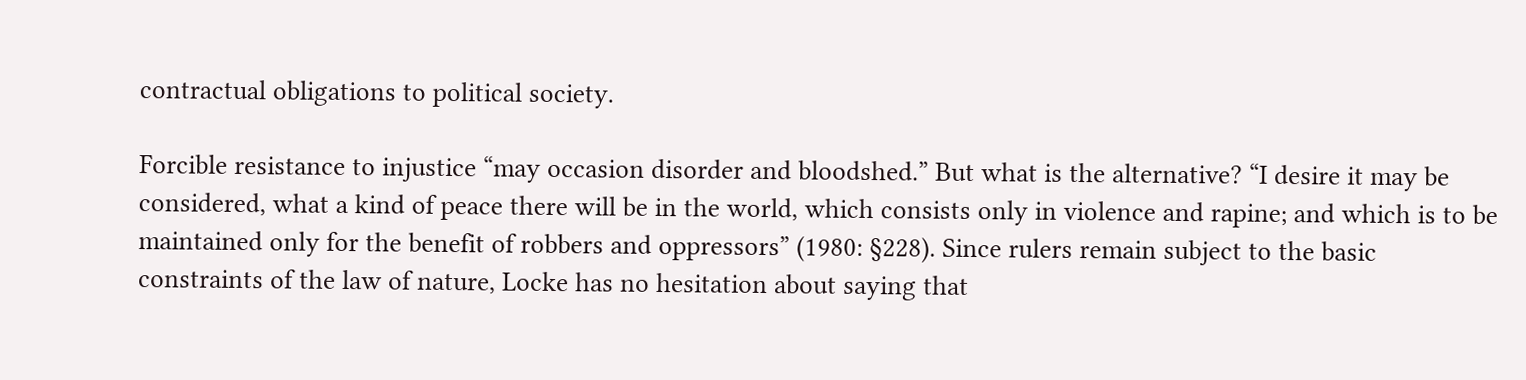contractual obligations to political society.

Forcible resistance to injustice “may occasion disorder and bloodshed.” But what is the alternative? “I desire it may be considered, what a kind of peace there will be in the world, which consists only in violence and rapine; and which is to be maintained only for the benefit of robbers and oppressors” (1980: §228). Since rulers remain subject to the basic constraints of the law of nature, Locke has no hesitation about saying that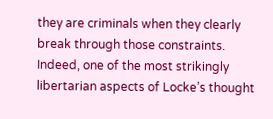they are criminals when they clearly break through those constraints. Indeed, one of the most strikingly libertarian aspects of Locke’s thought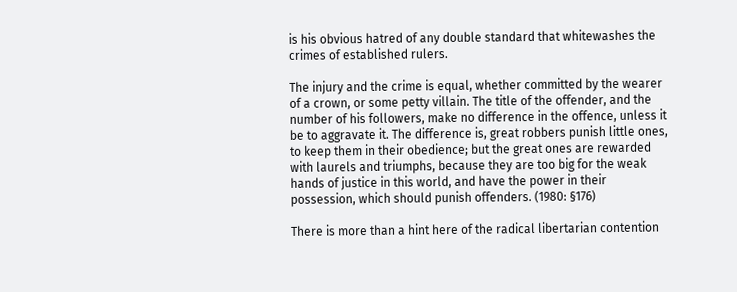is his obvious hatred of any double standard that whitewashes the crimes of established rulers.

The injury and the crime is equal, whether committed by the wearer of a crown, or some petty villain. The title of the offender, and the number of his followers, make no difference in the offence, unless it be to aggravate it. The difference is, great robbers punish little ones, to keep them in their obedience; but the great ones are rewarded with laurels and triumphs, because they are too big for the weak hands of justice in this world, and have the power in their possession, which should punish offenders. (1980: §176)

There is more than a hint here of the radical libertarian contention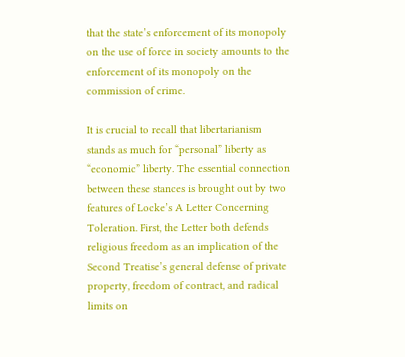that the state’s enforcement of its monopoly on the use of force in society amounts to the enforcement of its monopoly on the commission of crime.

It is crucial to recall that libertarianism stands as much for “personal” liberty as “economic” liberty. The essential connection between these stances is brought out by two features of Locke’s A Letter Concerning Toleration. First, the Letter both defends religious freedom as an implication of the Second Treatise’s general defense of private property, freedom of contract, and radical limits on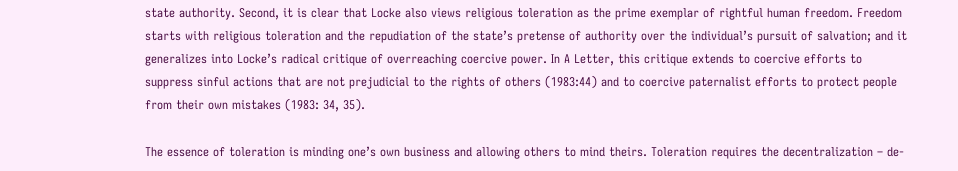state authority. Second, it is clear that Locke also views religious toleration as the prime exemplar of rightful human freedom. Freedom starts with religious toleration and the repudiation of the state’s pretense of authority over the individual’s pursuit of salvation; and it generalizes into Locke’s radical critique of overreaching coercive power. In A Letter, this critique extends to coercive efforts to suppress sinful actions that are not prejudicial to the rights of others (1983:44) and to coercive paternalist efforts to protect people from their own mistakes (1983: 34, 35).

The essence of toleration is minding one’s own business and allowing others to mind theirs. Toleration requires the decentralization – de-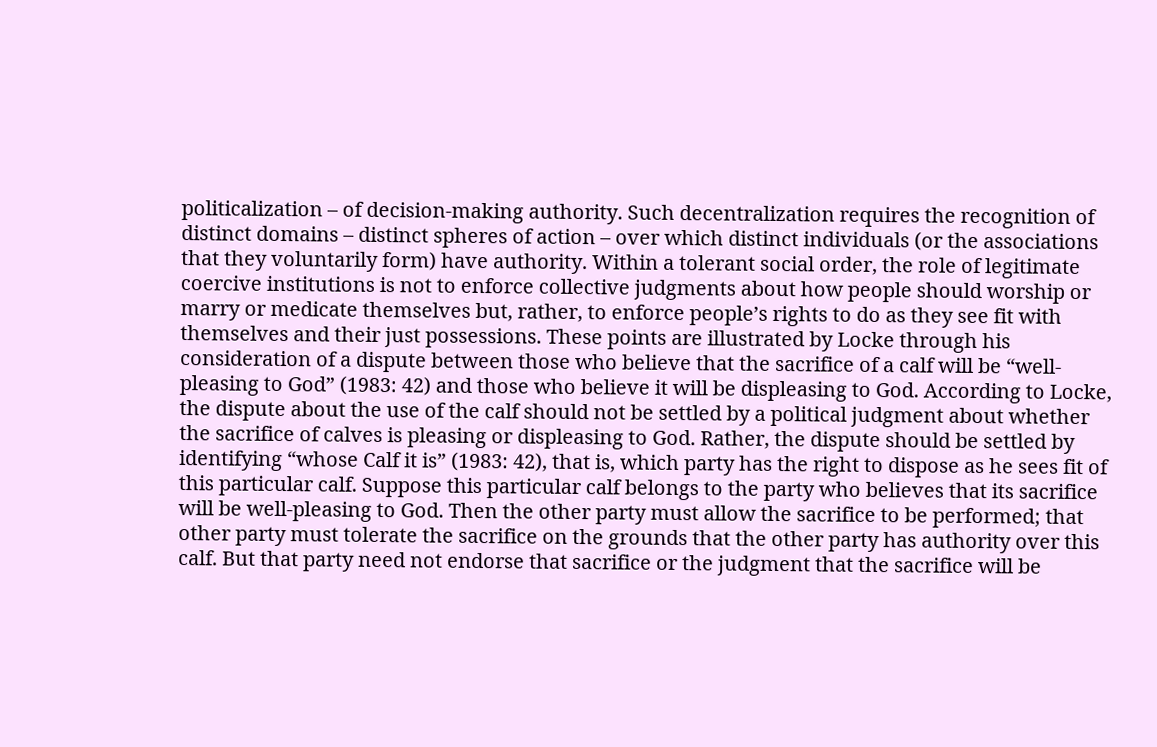politicalization – of decision-making authority. Such decentralization requires the recognition of distinct domains – distinct spheres of action – over which distinct individuals (or the associations that they voluntarily form) have authority. Within a tolerant social order, the role of legitimate coercive institutions is not to enforce collective judgments about how people should worship or marry or medicate themselves but, rather, to enforce people’s rights to do as they see fit with themselves and their just possessions. These points are illustrated by Locke through his consideration of a dispute between those who believe that the sacrifice of a calf will be “well-pleasing to God” (1983: 42) and those who believe it will be displeasing to God. According to Locke, the dispute about the use of the calf should not be settled by a political judgment about whether the sacrifice of calves is pleasing or displeasing to God. Rather, the dispute should be settled by identifying “whose Calf it is” (1983: 42), that is, which party has the right to dispose as he sees fit of this particular calf. Suppose this particular calf belongs to the party who believes that its sacrifice will be well-pleasing to God. Then the other party must allow the sacrifice to be performed; that other party must tolerate the sacrifice on the grounds that the other party has authority over this calf. But that party need not endorse that sacrifice or the judgment that the sacrifice will be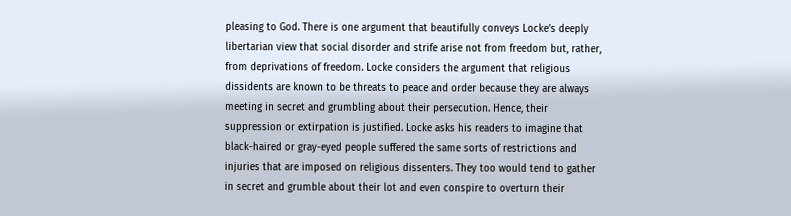pleasing to God. There is one argument that beautifully conveys Locke’s deeply libertarian view that social disorder and strife arise not from freedom but, rather, from deprivations of freedom. Locke considers the argument that religious dissidents are known to be threats to peace and order because they are always meeting in secret and grumbling about their persecution. Hence, their suppression or extirpation is justified. Locke asks his readers to imagine that black-haired or gray-eyed people suffered the same sorts of restrictions and injuries that are imposed on religious dissenters. They too would tend to gather in secret and grumble about their lot and even conspire to overturn their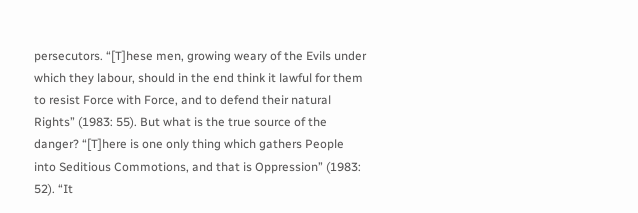persecutors. “[T]hese men, growing weary of the Evils under which they labour, should in the end think it lawful for them to resist Force with Force, and to defend their natural Rights” (1983: 55). But what is the true source of the danger? “[T]here is one only thing which gathers People into Seditious Commotions, and that is Oppression” (1983: 52). “It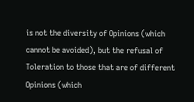is not the diversity of Opinions (which cannot be avoided), but the refusal of Toleration to those that are of different Opinions (which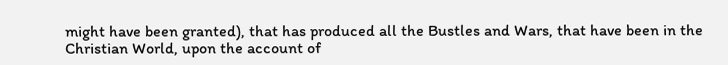might have been granted), that has produced all the Bustles and Wars, that have been in the Christian World, upon the account of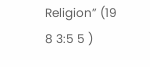Religion” (19 8 3:5 5 )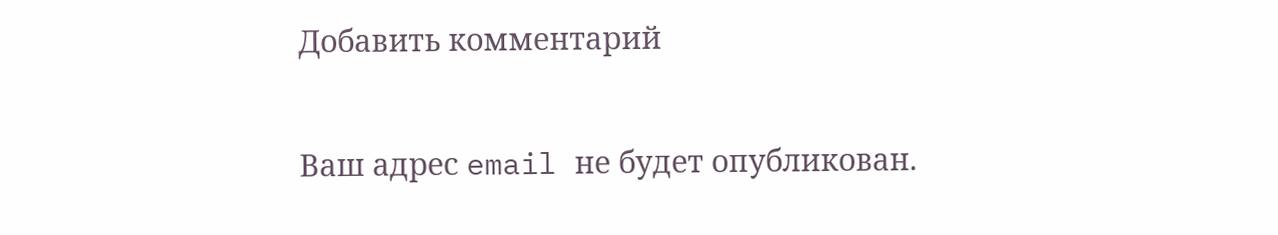Добавить комментарий

Ваш адрес email не будет опубликован.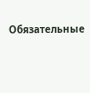Обязательные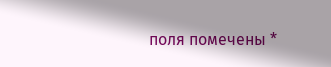поля помечены *